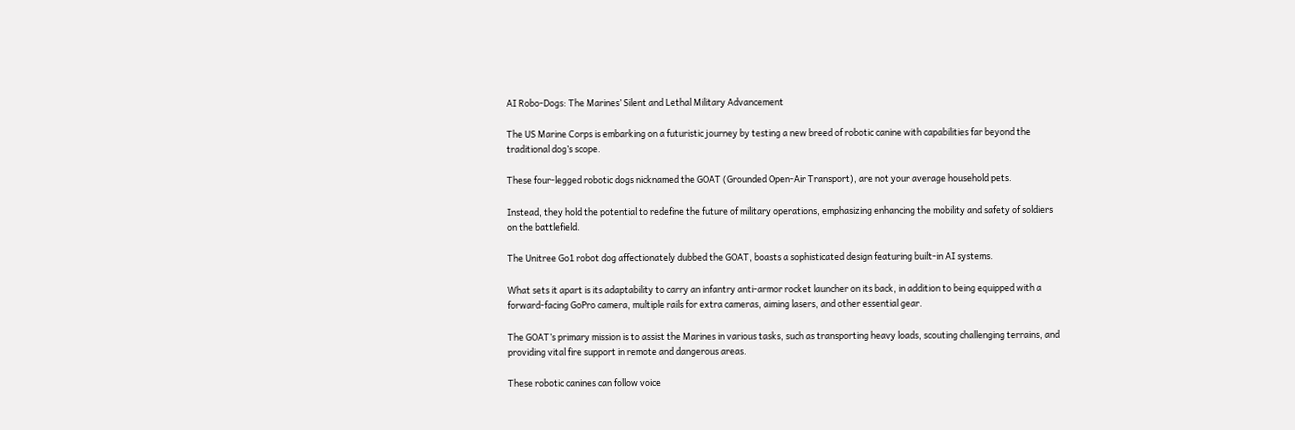AI Robo-Dogs: The Marines’ Silent and Lethal Military Advancement

The US Marine Corps is embarking on a futuristic journey by testing a new breed of robotic canine with capabilities far beyond the traditional dog’s scope.

These four-legged robotic dogs nicknamed the GOAT (Grounded Open-Air Transport), are not your average household pets.

Instead, they hold the potential to redefine the future of military operations, emphasizing enhancing the mobility and safety of soldiers on the battlefield.

The Unitree Go1 robot dog affectionately dubbed the GOAT, boasts a sophisticated design featuring built-in AI systems.

What sets it apart is its adaptability to carry an infantry anti-armor rocket launcher on its back, in addition to being equipped with a forward-facing GoPro camera, multiple rails for extra cameras, aiming lasers, and other essential gear.

The GOAT’s primary mission is to assist the Marines in various tasks, such as transporting heavy loads, scouting challenging terrains, and providing vital fire support in remote and dangerous areas.

These robotic canines can follow voice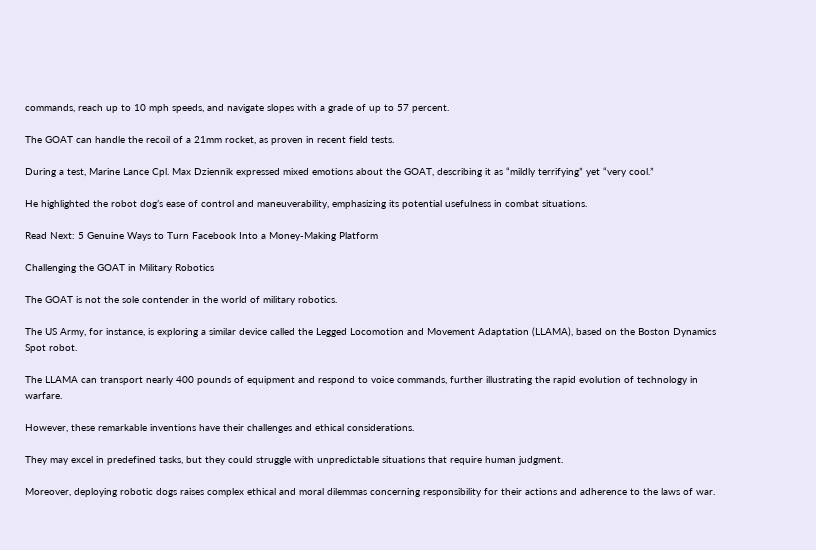commands, reach up to 10 mph speeds, and navigate slopes with a grade of up to 57 percent.

The GOAT can handle the recoil of a 21mm rocket, as proven in recent field tests.

During a test, Marine Lance Cpl. Max Dziennik expressed mixed emotions about the GOAT, describing it as “mildly terrifying” yet “very cool.”

He highlighted the robot dog’s ease of control and maneuverability, emphasizing its potential usefulness in combat situations.

Read Next: 5 Genuine Ways to Turn Facebook Into a Money-Making Platform

Challenging the GOAT in Military Robotics

The GOAT is not the sole contender in the world of military robotics.

The US Army, for instance, is exploring a similar device called the Legged Locomotion and Movement Adaptation (LLAMA), based on the Boston Dynamics Spot robot.

The LLAMA can transport nearly 400 pounds of equipment and respond to voice commands, further illustrating the rapid evolution of technology in warfare.

However, these remarkable inventions have their challenges and ethical considerations.

They may excel in predefined tasks, but they could struggle with unpredictable situations that require human judgment.

Moreover, deploying robotic dogs raises complex ethical and moral dilemmas concerning responsibility for their actions and adherence to the laws of war.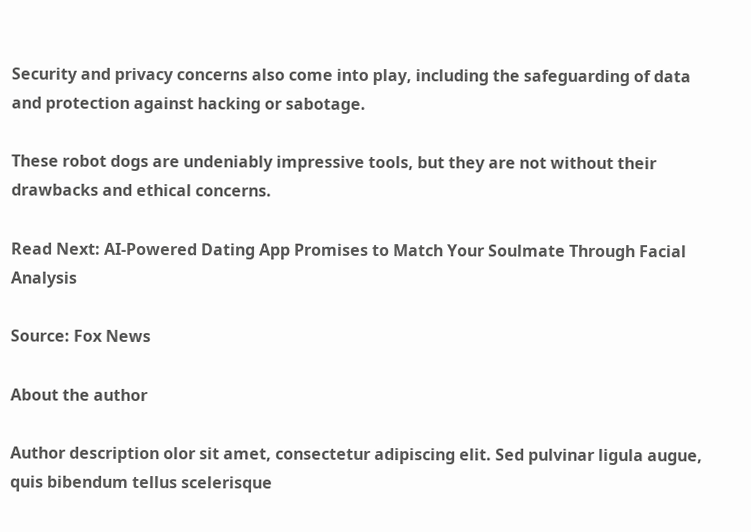Security and privacy concerns also come into play, including the safeguarding of data and protection against hacking or sabotage.

These robot dogs are undeniably impressive tools, but they are not without their drawbacks and ethical concerns.

Read Next: AI-Powered Dating App Promises to Match Your Soulmate Through Facial Analysis

Source: Fox News

About the author

Author description olor sit amet, consectetur adipiscing elit. Sed pulvinar ligula augue, quis bibendum tellus scelerisque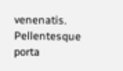venenatis. Pellentesque porta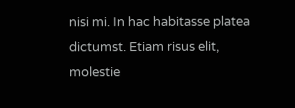nisi mi. In hac habitasse platea dictumst. Etiam risus elit, molestie